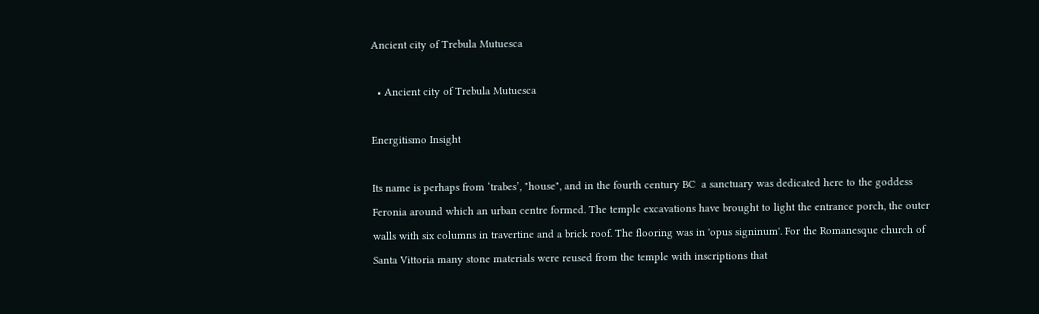Ancient city of Trebula Mutuesca

  • Ancient city of Trebula Mutuesca

Energitismo Insight

Its name is perhaps from ‘trabes’, "house", and in the fourth century BC  a sanctuary was dedicated here to the goddess Feronia around which an urban centre formed. The temple excavations have brought to light the entrance porch, the outer walls with six columns in travertine and a brick roof. The flooring was in 'opus signinum'. For the Romanesque church of Santa Vittoria many stone materials were reused from the temple with inscriptions that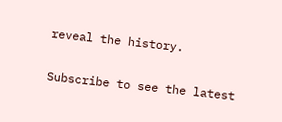reveal the history.

Subscribe to see the latest